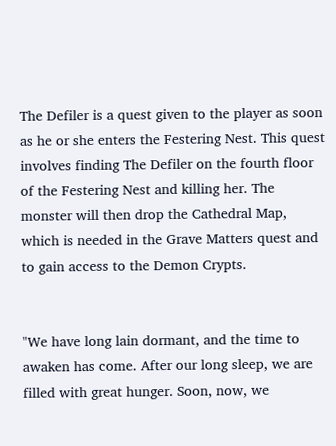The Defiler is a quest given to the player as soon as he or she enters the Festering Nest. This quest involves finding The Defiler on the fourth floor of the Festering Nest and killing her. The monster will then drop the Cathedral Map, which is needed in the Grave Matters quest and to gain access to the Demon Crypts.


"We have long lain dormant, and the time to awaken has come. After our long sleep, we are filled with great hunger. Soon, now, we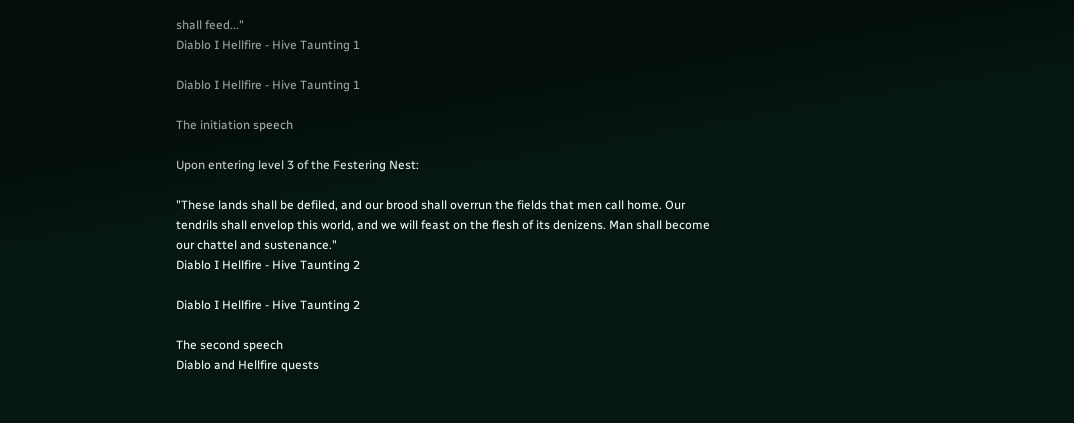shall feed..."
Diablo I Hellfire - Hive Taunting 1

Diablo I Hellfire - Hive Taunting 1

The initiation speech

Upon entering level 3 of the Festering Nest:

"These lands shall be defiled, and our brood shall overrun the fields that men call home. Our tendrils shall envelop this world, and we will feast on the flesh of its denizens. Man shall become our chattel and sustenance."
Diablo I Hellfire - Hive Taunting 2

Diablo I Hellfire - Hive Taunting 2

The second speech
Diablo and Hellfire quests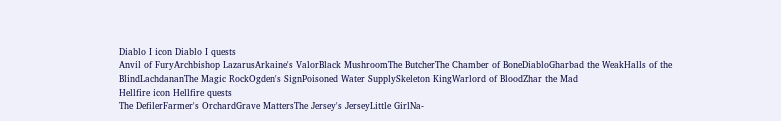Diablo I icon Diablo I quests
Anvil of FuryArchbishop LazarusArkaine's ValorBlack MushroomThe ButcherThe Chamber of BoneDiabloGharbad the WeakHalls of the BlindLachdananThe Magic RockOgden's SignPoisoned Water SupplySkeleton KingWarlord of BloodZhar the Mad
Hellfire icon Hellfire quests
The DefilerFarmer's OrchardGrave MattersThe Jersey's JerseyLittle GirlNa-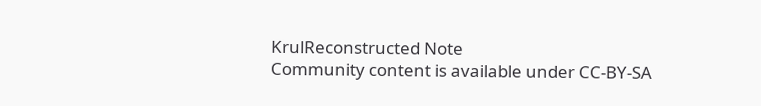KrulReconstructed Note
Community content is available under CC-BY-SA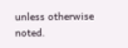unless otherwise noted.